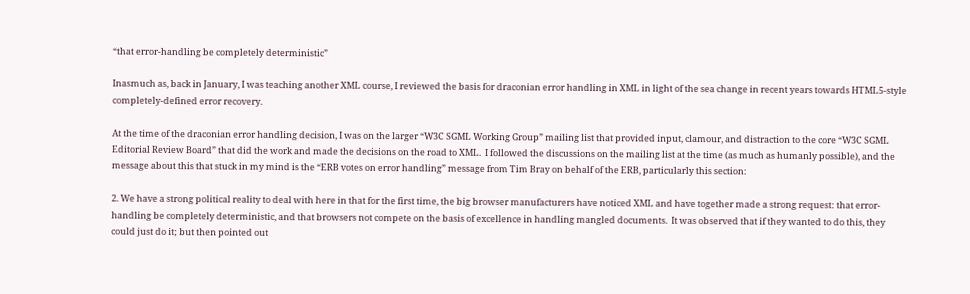“that error-handling be completely deterministic”

Inasmuch as, back in January, I was teaching another XML course, I reviewed the basis for draconian error handling in XML in light of the sea change in recent years towards HTML5-style completely-defined error recovery.

At the time of the draconian error handling decision, I was on the larger “W3C SGML Working Group” mailing list that provided input, clamour, and distraction to the core “W3C SGML Editorial Review Board” that did the work and made the decisions on the road to XML.  I followed the discussions on the mailing list at the time (as much as humanly possible), and the message about this that stuck in my mind is the “ERB votes on error handling” message from Tim Bray on behalf of the ERB, particularly this section:

2. We have a strong political reality to deal with here in that for the first time, the big browser manufacturers have noticed XML and have together made a strong request: that error-handling be completely deterministic, and that browsers not compete on the basis of excellence in handling mangled documents.  It was observed that if they wanted to do this, they could just do it; but then pointed out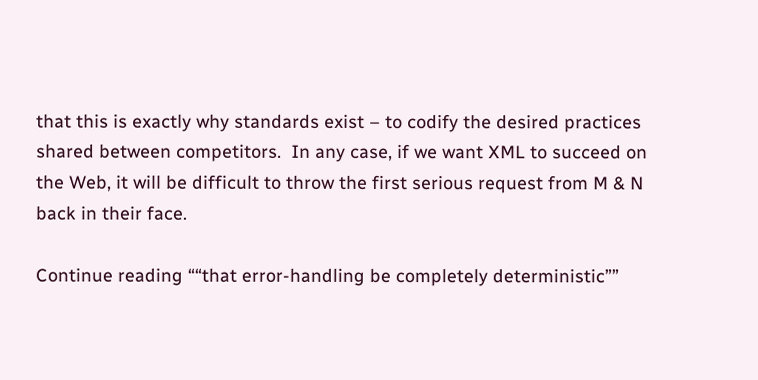that this is exactly why standards exist – to codify the desired practices shared between competitors.  In any case, if we want XML to succeed on the Web, it will be difficult to throw the first serious request from M & N back in their face.

Continue reading ““that error-handling be completely deterministic””